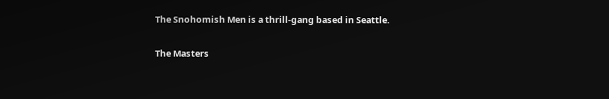The Snohomish Men is a thrill-gang based in Seattle.

The Masters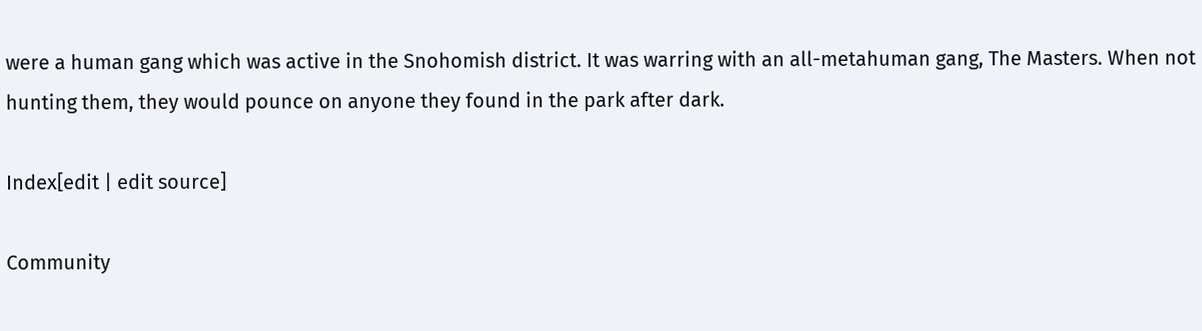were a human gang which was active in the Snohomish district. It was warring with an all-metahuman gang, The Masters. When not hunting them, they would pounce on anyone they found in the park after dark.

Index[edit | edit source]

Community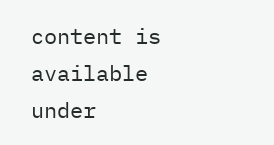content is available under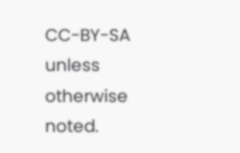CC-BY-SA unless otherwise noted.